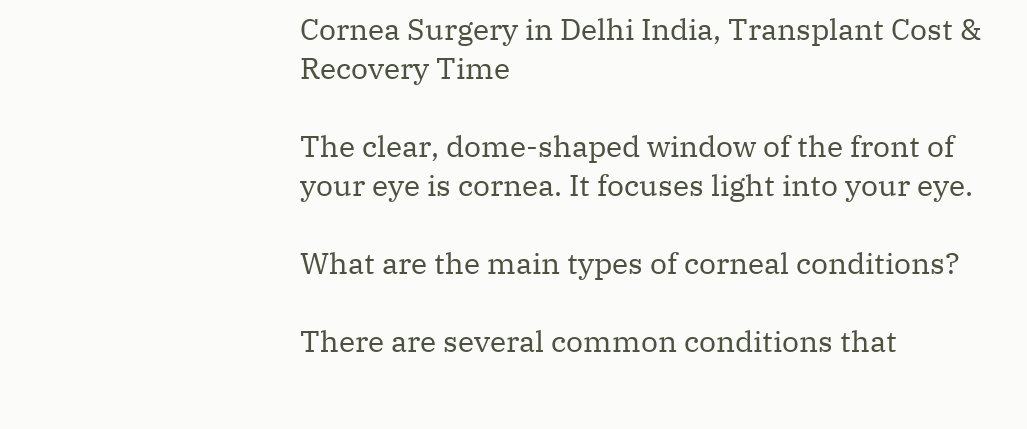Cornea Surgery in Delhi India, Transplant Cost & Recovery Time

The clear, dome-shaped window of the front of your eye is cornea. It focuses light into your eye.

What are the main types of corneal conditions?

There are several common conditions that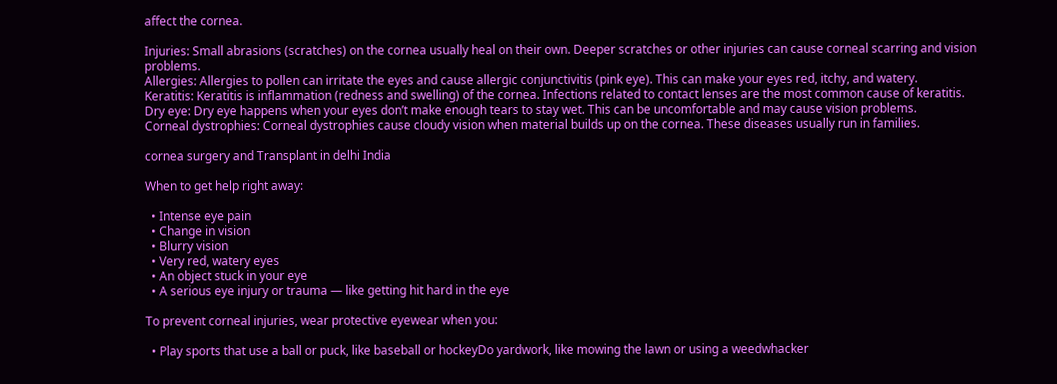affect the cornea.

Injuries: Small abrasions (scratches) on the cornea usually heal on their own. Deeper scratches or other injuries can cause corneal scarring and vision problems.
Allergies: Allergies to pollen can irritate the eyes and cause allergic conjunctivitis (pink eye). This can make your eyes red, itchy, and watery.
Keratitis: Keratitis is inflammation (redness and swelling) of the cornea. Infections related to contact lenses are the most common cause of keratitis.
Dry eye: Dry eye happens when your eyes don’t make enough tears to stay wet. This can be uncomfortable and may cause vision problems.
Corneal dystrophies: Corneal dystrophies cause cloudy vision when material builds up on the cornea. These diseases usually run in families.

cornea surgery and Transplant in delhi India

When to get help right away:

  • Intense eye pain
  • Change in vision
  • Blurry vision
  • Very red, watery eyes
  • An object stuck in your eye
  • A serious eye injury or trauma — like getting hit hard in the eye

To prevent corneal injuries, wear protective eyewear when you:

  • Play sports that use a ball or puck, like baseball or hockeyDo yardwork, like mowing the lawn or using a weedwhacker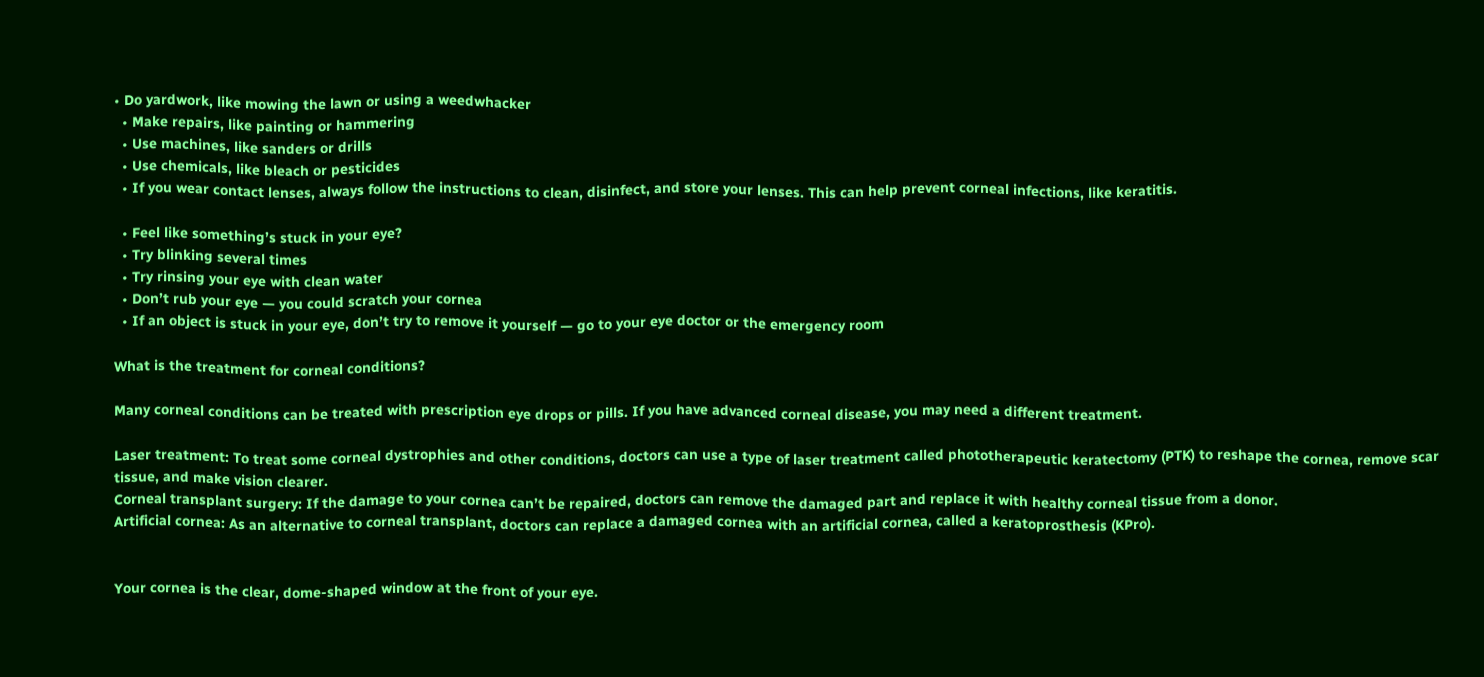• Do yardwork, like mowing the lawn or using a weedwhacker
  • Make repairs, like painting or hammering
  • Use machines, like sanders or drills
  • Use chemicals, like bleach or pesticides
  • If you wear contact lenses, always follow the instructions to clean, disinfect, and store your lenses. This can help prevent corneal infections, like keratitis.

  • Feel like something’s stuck in your eye?
  • Try blinking several times
  • Try rinsing your eye with clean water
  • Don’t rub your eye — you could scratch your cornea
  • If an object is stuck in your eye, don’t try to remove it yourself — go to your eye doctor or the emergency room

What is the treatment for corneal conditions?

Many corneal conditions can be treated with prescription eye drops or pills. If you have advanced corneal disease, you may need a different treatment.

Laser treatment: To treat some corneal dystrophies and other conditions, doctors can use a type of laser treatment called phototherapeutic keratectomy (PTK) to reshape the cornea, remove scar tissue, and make vision clearer.
Corneal transplant surgery: If the damage to your cornea can’t be repaired, doctors can remove the damaged part and replace it with healthy corneal tissue from a donor.
Artificial cornea: As an alternative to corneal transplant, doctors can replace a damaged cornea with an artificial cornea, called a keratoprosthesis (KPro).


Your cornea is the clear, dome-shaped window at the front of your eye.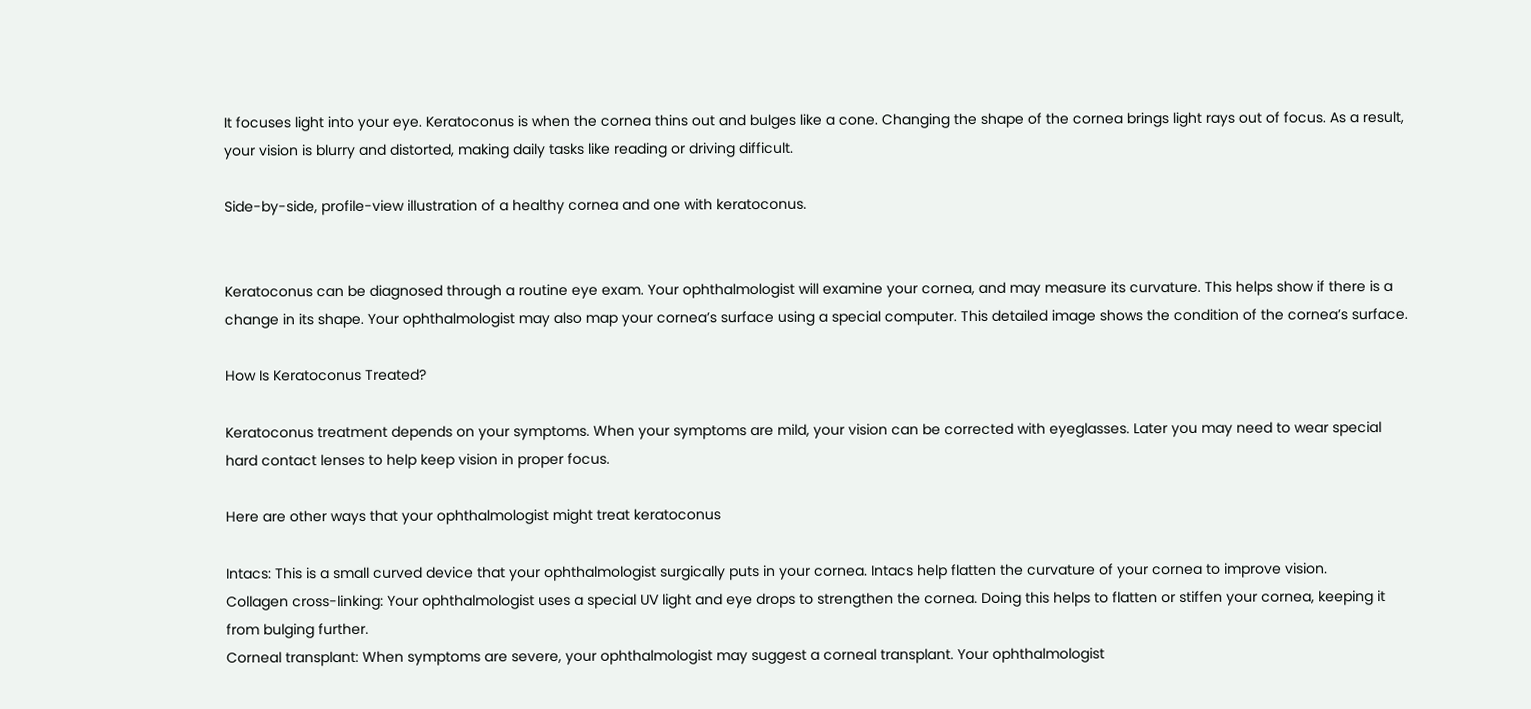It focuses light into your eye. Keratoconus is when the cornea thins out and bulges like a cone. Changing the shape of the cornea brings light rays out of focus. As a result, your vision is blurry and distorted, making daily tasks like reading or driving difficult.

Side-by-side, profile-view illustration of a healthy cornea and one with keratoconus.


Keratoconus can be diagnosed through a routine eye exam. Your ophthalmologist will examine your cornea, and may measure its curvature. This helps show if there is a change in its shape. Your ophthalmologist may also map your cornea’s surface using a special computer. This detailed image shows the condition of the cornea’s surface.

How Is Keratoconus Treated?

Keratoconus treatment depends on your symptoms. When your symptoms are mild, your vision can be corrected with eyeglasses. Later you may need to wear special hard contact lenses to help keep vision in proper focus.

Here are other ways that your ophthalmologist might treat keratoconus

Intacs: This is a small curved device that your ophthalmologist surgically puts in your cornea. Intacs help flatten the curvature of your cornea to improve vision.
Collagen cross-linking: Your ophthalmologist uses a special UV light and eye drops to strengthen the cornea. Doing this helps to flatten or stiffen your cornea, keeping it from bulging further.
Corneal transplant: When symptoms are severe, your ophthalmologist may suggest a corneal transplant. Your ophthalmologist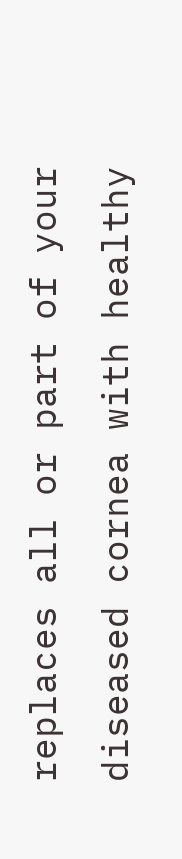replaces all or part of your diseased cornea with healthy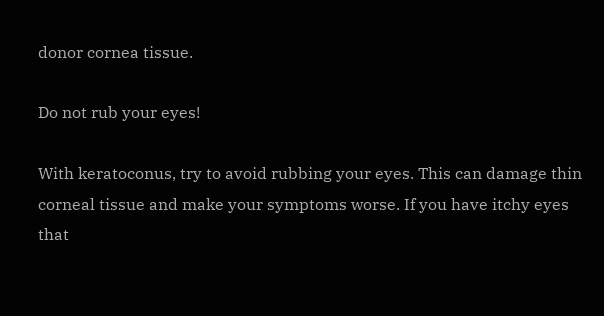donor cornea tissue.

Do not rub your eyes!

With keratoconus, try to avoid rubbing your eyes. This can damage thin corneal tissue and make your symptoms worse. If you have itchy eyes that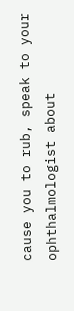cause you to rub, speak to your ophthalmologist about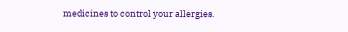medicines to control your allergies.